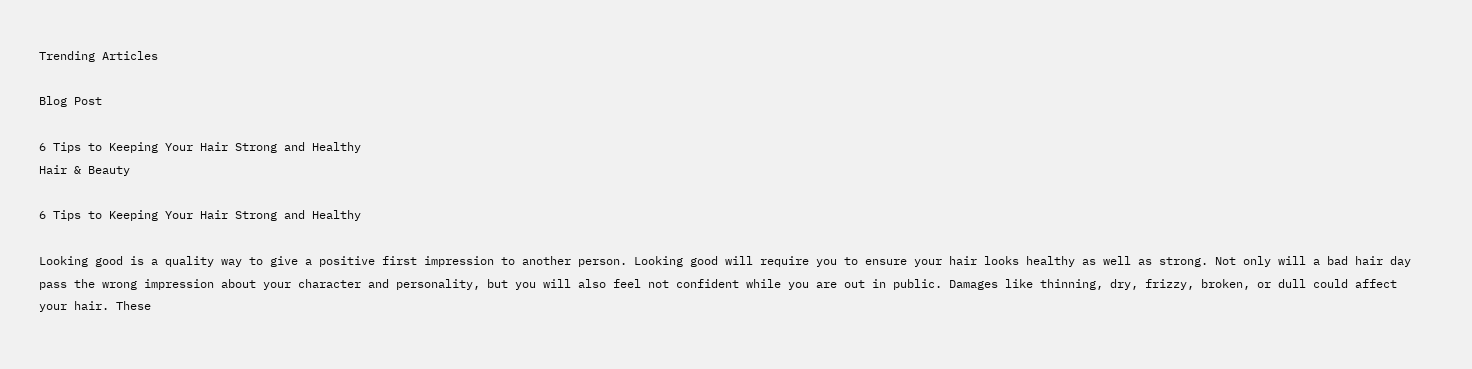Trending Articles

Blog Post

6 Tips to Keeping Your Hair Strong and Healthy
Hair & Beauty

6 Tips to Keeping Your Hair Strong and Healthy

Looking good is a quality way to give a positive first impression to another person. Looking good will require you to ensure your hair looks healthy as well as strong. Not only will a bad hair day pass the wrong impression about your character and personality, but you will also feel not confident while you are out in public. Damages like thinning, dry, frizzy, broken, or dull could affect your hair. These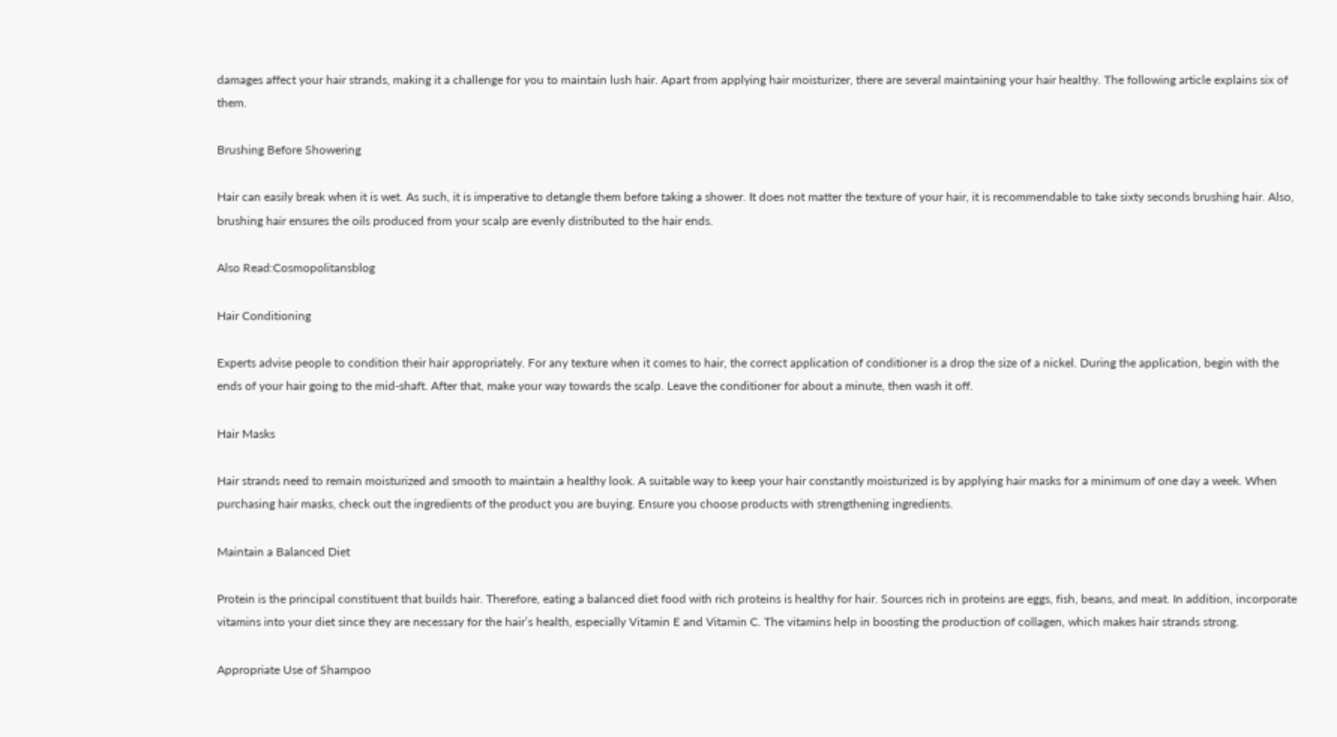damages affect your hair strands, making it a challenge for you to maintain lush hair. Apart from applying hair moisturizer, there are several maintaining your hair healthy. The following article explains six of them.

Brushing Before Showering

Hair can easily break when it is wet. As such, it is imperative to detangle them before taking a shower. It does not matter the texture of your hair, it is recommendable to take sixty seconds brushing hair. Also, brushing hair ensures the oils produced from your scalp are evenly distributed to the hair ends.

Also Read:Cosmopolitansblog

Hair Conditioning

Experts advise people to condition their hair appropriately. For any texture when it comes to hair, the correct application of conditioner is a drop the size of a nickel. During the application, begin with the ends of your hair going to the mid-shaft. After that, make your way towards the scalp. Leave the conditioner for about a minute, then wash it off.

Hair Masks

Hair strands need to remain moisturized and smooth to maintain a healthy look. A suitable way to keep your hair constantly moisturized is by applying hair masks for a minimum of one day a week. When purchasing hair masks, check out the ingredients of the product you are buying. Ensure you choose products with strengthening ingredients.

Maintain a Balanced Diet

Protein is the principal constituent that builds hair. Therefore, eating a balanced diet food with rich proteins is healthy for hair. Sources rich in proteins are eggs, fish, beans, and meat. In addition, incorporate vitamins into your diet since they are necessary for the hair’s health, especially Vitamin E and Vitamin C. The vitamins help in boosting the production of collagen, which makes hair strands strong.

Appropriate Use of Shampoo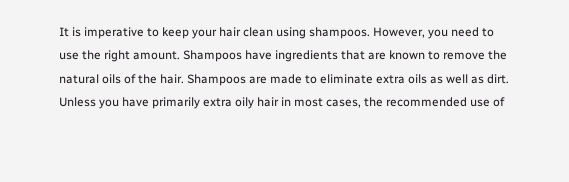It is imperative to keep your hair clean using shampoos. However, you need to use the right amount. Shampoos have ingredients that are known to remove the natural oils of the hair. Shampoos are made to eliminate extra oils as well as dirt. Unless you have primarily extra oily hair in most cases, the recommended use of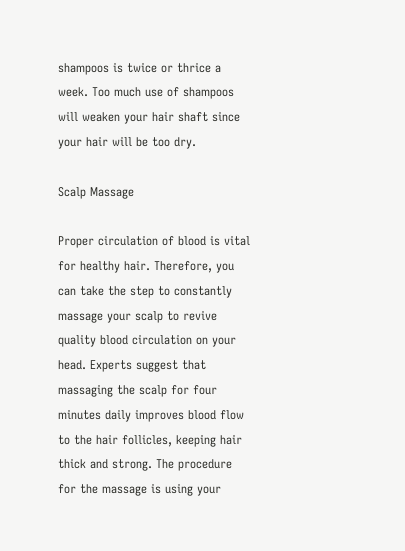shampoos is twice or thrice a week. Too much use of shampoos will weaken your hair shaft since your hair will be too dry.

Scalp Massage

Proper circulation of blood is vital for healthy hair. Therefore, you can take the step to constantly massage your scalp to revive quality blood circulation on your head. Experts suggest that massaging the scalp for four minutes daily improves blood flow to the hair follicles, keeping hair thick and strong. The procedure for the massage is using your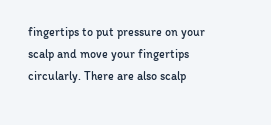fingertips to put pressure on your scalp and move your fingertips circularly. There are also scalp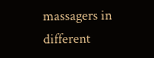massagers in different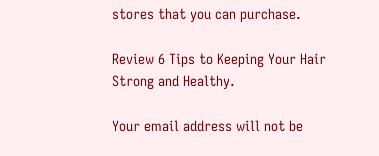stores that you can purchase.

Review 6 Tips to Keeping Your Hair Strong and Healthy.

Your email address will not be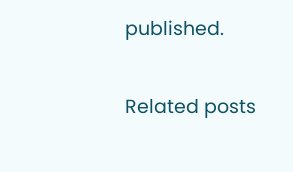published.

Related posts